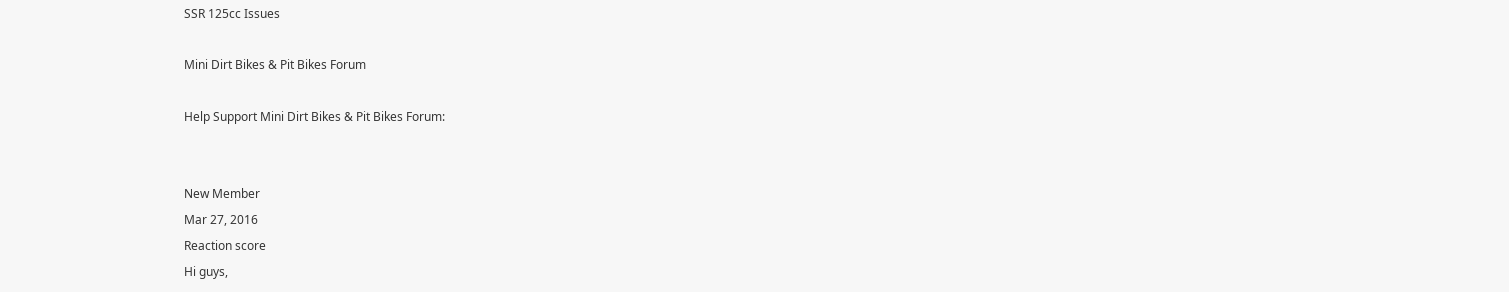SSR 125cc Issues

Mini Dirt Bikes & Pit Bikes Forum

Help Support Mini Dirt Bikes & Pit Bikes Forum:


New Member
Mar 27, 2016
Reaction score
Hi guys,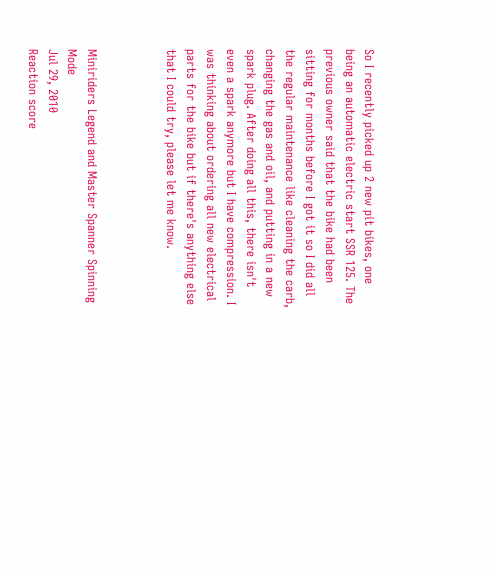So I recently picked up 2 new pit bikes, one being an automatic electric start SSR 125. The previous owner said that the bike had been sitting for months before I got it so I did all the regular maintenance like cleaning the carb, changing the gas and oil, and putting in a new spark plug. After doing all this, there isn't even a spark anymore but I have compression. I was thinking about ordering all new electrical parts for the bike but if there's anything else that I could try, please let me know.



Miniriders Legend and Master Spanner Spinning Mode
Jul 29, 2010
Reaction score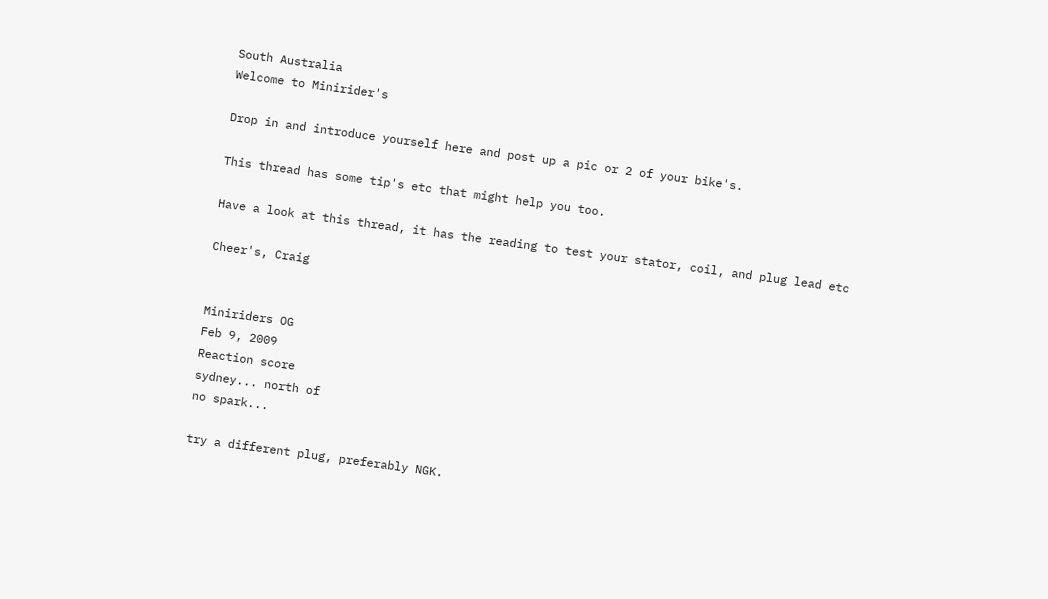South Australia
Welcome to Minirider's

Drop in and introduce yourself here and post up a pic or 2 of your bike's.

This thread has some tip's etc that might help you too.

Have a look at this thread, it has the reading to test your stator, coil, and plug lead etc

Cheer's, Craig


Miniriders OG
Feb 9, 2009
Reaction score
sydney... north of
no spark...

try a different plug, preferably NGK.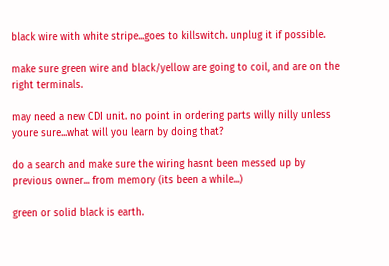black wire with white stripe...goes to killswitch. unplug it if possible.

make sure green wire and black/yellow are going to coil, and are on the right terminals.

may need a new CDI unit. no point in ordering parts willy nilly unless youre sure...what will you learn by doing that?

do a search and make sure the wiring hasnt been messed up by previous owner... from memory (its been a while...)

green or solid black is earth.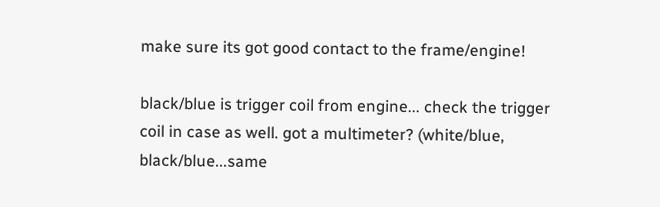make sure its got good contact to the frame/engine!

black/blue is trigger coil from engine... check the trigger coil in case as well. got a multimeter? (white/blue, black/blue...same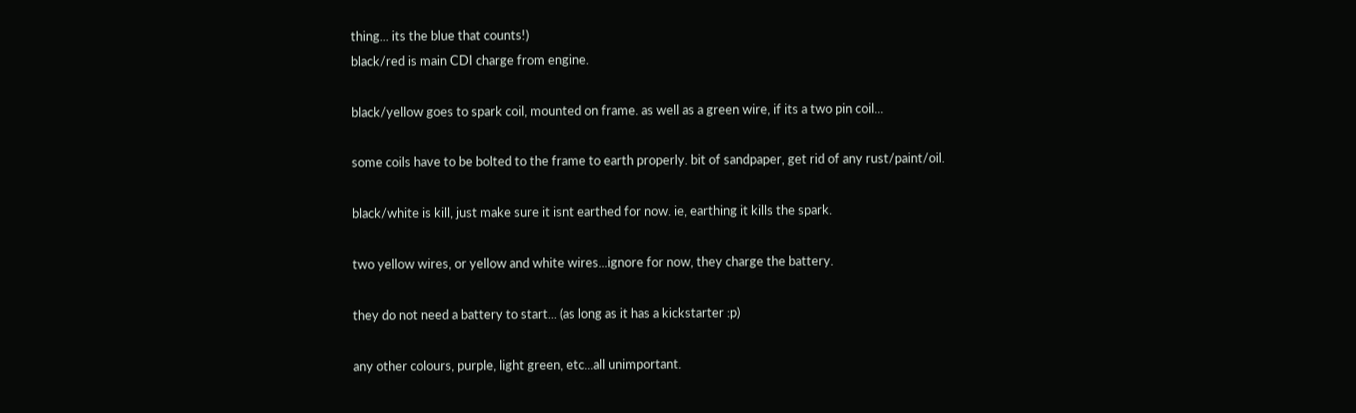thing... its the blue that counts!)
black/red is main CDI charge from engine.

black/yellow goes to spark coil, mounted on frame. as well as a green wire, if its a two pin coil...

some coils have to be bolted to the frame to earth properly. bit of sandpaper, get rid of any rust/paint/oil.

black/white is kill, just make sure it isnt earthed for now. ie, earthing it kills the spark.

two yellow wires, or yellow and white wires...ignore for now, they charge the battery.

they do not need a battery to start... (as long as it has a kickstarter :p)

any other colours, purple, light green, etc...all unimportant.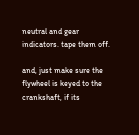neutral and gear indicators. tape them off.

and, just make sure the flywheel is keyed to the crankshaft, if its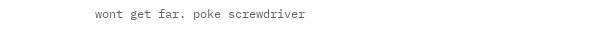wont get far. poke screwdriver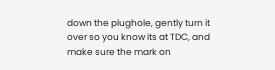down the plughole, gently turn it over so you know its at TDC, and make sure the mark on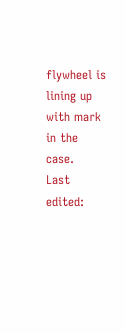flywheel is lining up with mark in the case.
Last edited: